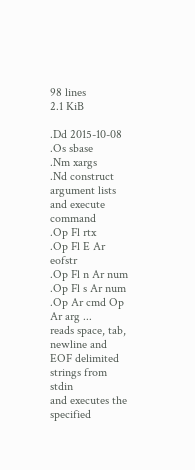98 lines
2.1 KiB

.Dd 2015-10-08
.Os sbase
.Nm xargs
.Nd construct argument lists and execute command
.Op Fl rtx
.Op Fl E Ar eofstr
.Op Fl n Ar num
.Op Fl s Ar num
.Op Ar cmd Op Ar arg ...
reads space, tab, newline and EOF delimited strings from stdin
and executes the specified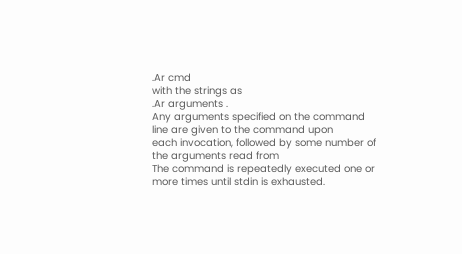.Ar cmd
with the strings as
.Ar arguments .
Any arguments specified on the command line are given to the command upon
each invocation, followed by some number of the arguments read from
The command is repeatedly executed one or more times until stdin is exhausted.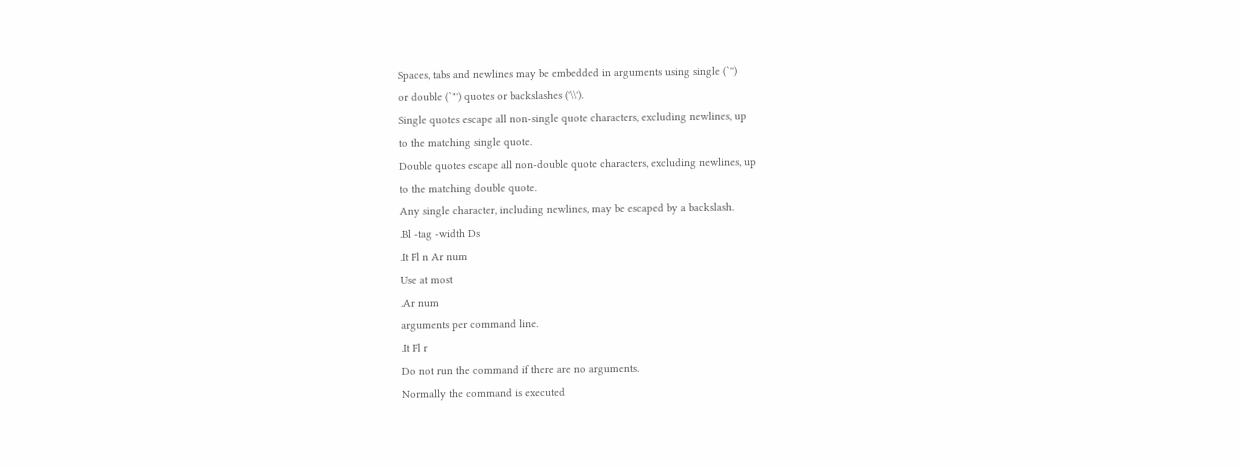Spaces, tabs and newlines may be embedded in arguments using single (`'')
or double (`"') quotes or backslashes ('\\').
Single quotes escape all non-single quote characters, excluding newlines, up
to the matching single quote.
Double quotes escape all non-double quote characters, excluding newlines, up
to the matching double quote.
Any single character, including newlines, may be escaped by a backslash.
.Bl -tag -width Ds
.It Fl n Ar num
Use at most
.Ar num
arguments per command line.
.It Fl r
Do not run the command if there are no arguments.
Normally the command is executed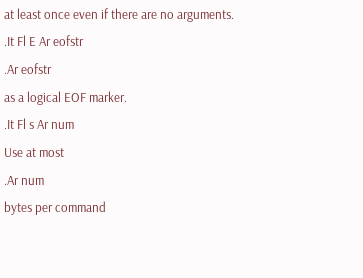at least once even if there are no arguments.
.It Fl E Ar eofstr
.Ar eofstr
as a logical EOF marker.
.It Fl s Ar num
Use at most
.Ar num
bytes per command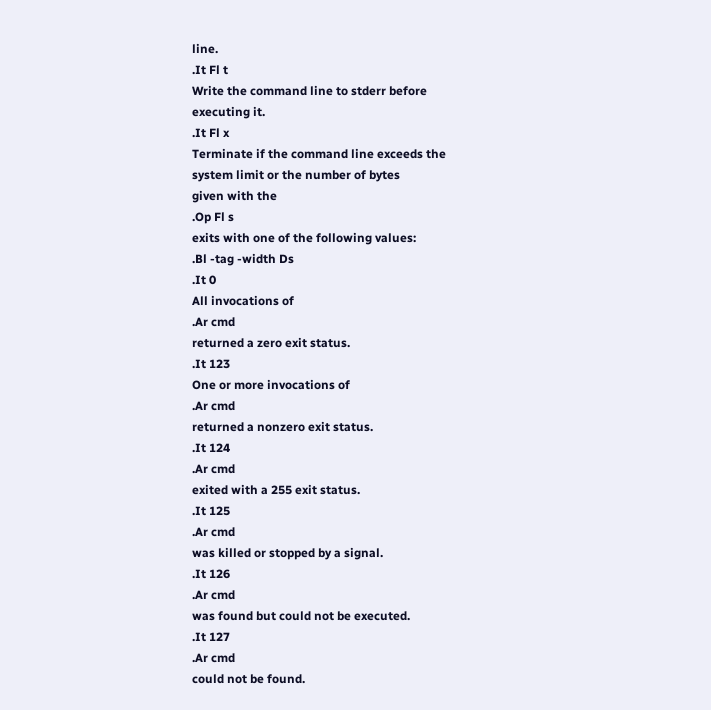line.
.It Fl t
Write the command line to stderr before executing it.
.It Fl x
Terminate if the command line exceeds the system limit or the number of bytes
given with the
.Op Fl s
exits with one of the following values:
.Bl -tag -width Ds
.It 0
All invocations of
.Ar cmd
returned a zero exit status.
.It 123
One or more invocations of
.Ar cmd
returned a nonzero exit status.
.It 124
.Ar cmd
exited with a 255 exit status.
.It 125
.Ar cmd
was killed or stopped by a signal.
.It 126
.Ar cmd
was found but could not be executed.
.It 127
.Ar cmd
could not be found.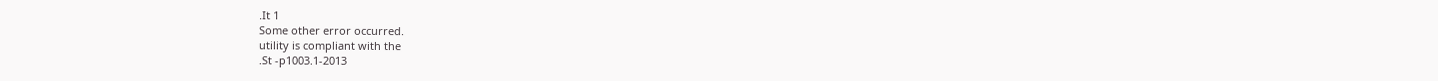.It 1
Some other error occurred.
utility is compliant with the
.St -p1003.1-2013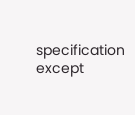specification except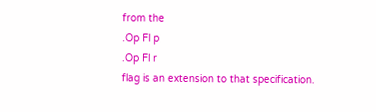from the
.Op Fl p
.Op Fl r
flag is an extension to that specification.